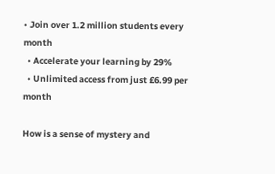• Join over 1.2 million students every month
  • Accelerate your learning by 29%
  • Unlimited access from just £6.99 per month

How is a sense of mystery and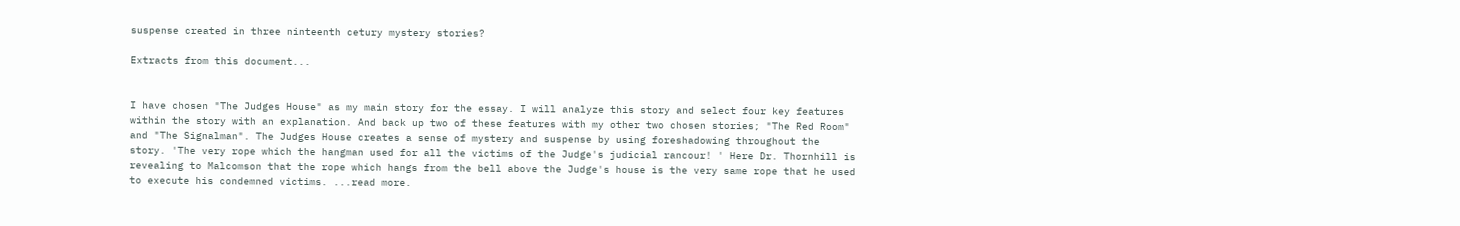suspense created in three ninteenth cetury mystery stories?

Extracts from this document...


I have chosen "The Judges House" as my main story for the essay. I will analyze this story and select four key features within the story with an explanation. And back up two of these features with my other two chosen stories; "The Red Room" and "The Signalman". The Judges House creates a sense of mystery and suspense by using foreshadowing throughout the story. 'The very rope which the hangman used for all the victims of the Judge's judicial rancour! ' Here Dr. Thornhill is revealing to Malcomson that the rope which hangs from the bell above the Judge's house is the very same rope that he used to execute his condemned victims. ...read more.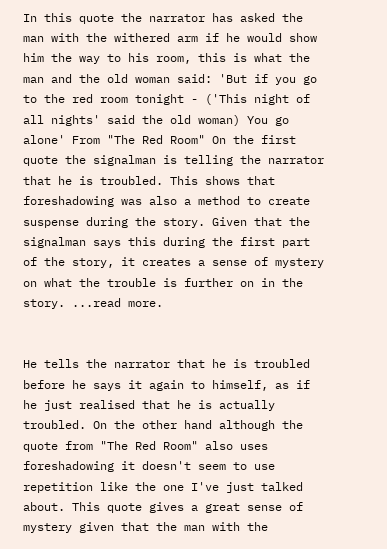In this quote the narrator has asked the man with the withered arm if he would show him the way to his room, this is what the man and the old woman said: 'But if you go to the red room tonight - ('This night of all nights' said the old woman) You go alone' From "The Red Room" On the first quote the signalman is telling the narrator that he is troubled. This shows that foreshadowing was also a method to create suspense during the story. Given that the signalman says this during the first part of the story, it creates a sense of mystery on what the trouble is further on in the story. ...read more.


He tells the narrator that he is troubled before he says it again to himself, as if he just realised that he is actually troubled. On the other hand although the quote from "The Red Room" also uses foreshadowing it doesn't seem to use repetition like the one I've just talked about. This quote gives a great sense of mystery given that the man with the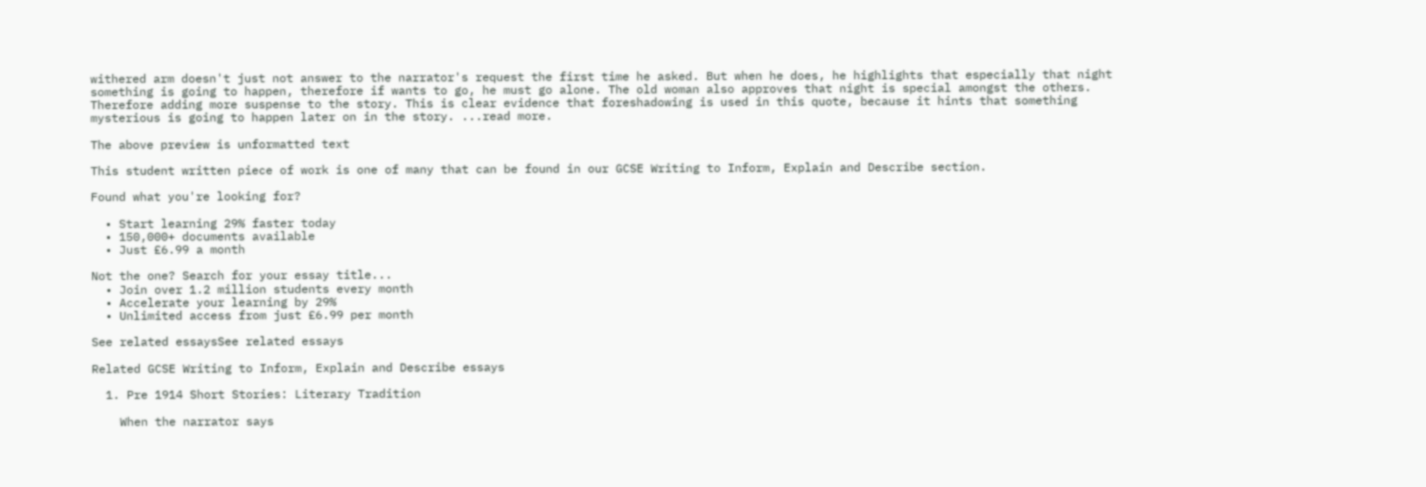withered arm doesn't just not answer to the narrator's request the first time he asked. But when he does, he highlights that especially that night something is going to happen, therefore if wants to go, he must go alone. The old woman also approves that night is special amongst the others. Therefore adding more suspense to the story. This is clear evidence that foreshadowing is used in this quote, because it hints that something mysterious is going to happen later on in the story. ...read more.

The above preview is unformatted text

This student written piece of work is one of many that can be found in our GCSE Writing to Inform, Explain and Describe section.

Found what you're looking for?

  • Start learning 29% faster today
  • 150,000+ documents available
  • Just £6.99 a month

Not the one? Search for your essay title...
  • Join over 1.2 million students every month
  • Accelerate your learning by 29%
  • Unlimited access from just £6.99 per month

See related essaysSee related essays

Related GCSE Writing to Inform, Explain and Describe essays

  1. Pre 1914 Short Stories: Literary Tradition

    When the narrator says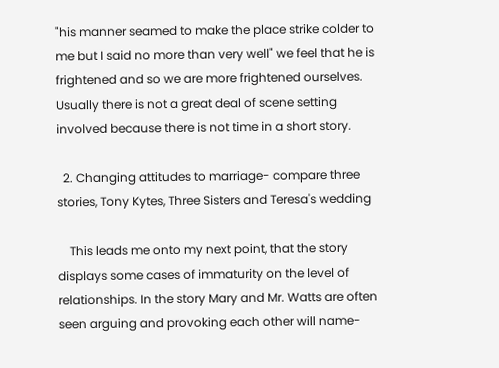"his manner seamed to make the place strike colder to me but I said no more than very well" we feel that he is frightened and so we are more frightened ourselves. Usually there is not a great deal of scene setting involved because there is not time in a short story.

  2. Changing attitudes to marriage- compare three stories, Tony Kytes, Three Sisters and Teresa's wedding

    This leads me onto my next point, that the story displays some cases of immaturity on the level of relationships. In the story Mary and Mr. Watts are often seen arguing and provoking each other will name-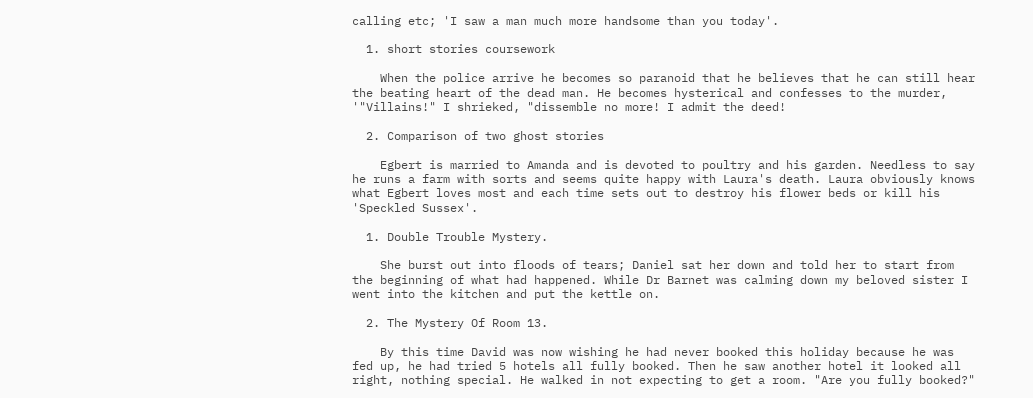calling etc; 'I saw a man much more handsome than you today'.

  1. short stories coursework

    When the police arrive he becomes so paranoid that he believes that he can still hear the beating heart of the dead man. He becomes hysterical and confesses to the murder, '"Villains!" I shrieked, "dissemble no more! I admit the deed!

  2. Comparison of two ghost stories

    Egbert is married to Amanda and is devoted to poultry and his garden. Needless to say he runs a farm with sorts and seems quite happy with Laura's death. Laura obviously knows what Egbert loves most and each time sets out to destroy his flower beds or kill his 'Speckled Sussex'.

  1. Double Trouble Mystery.

    She burst out into floods of tears; Daniel sat her down and told her to start from the beginning of what had happened. While Dr Barnet was calming down my beloved sister I went into the kitchen and put the kettle on.

  2. The Mystery Of Room 13.

    By this time David was now wishing he had never booked this holiday because he was fed up, he had tried 5 hotels all fully booked. Then he saw another hotel it looked all right, nothing special. He walked in not expecting to get a room. "Are you fully booked?"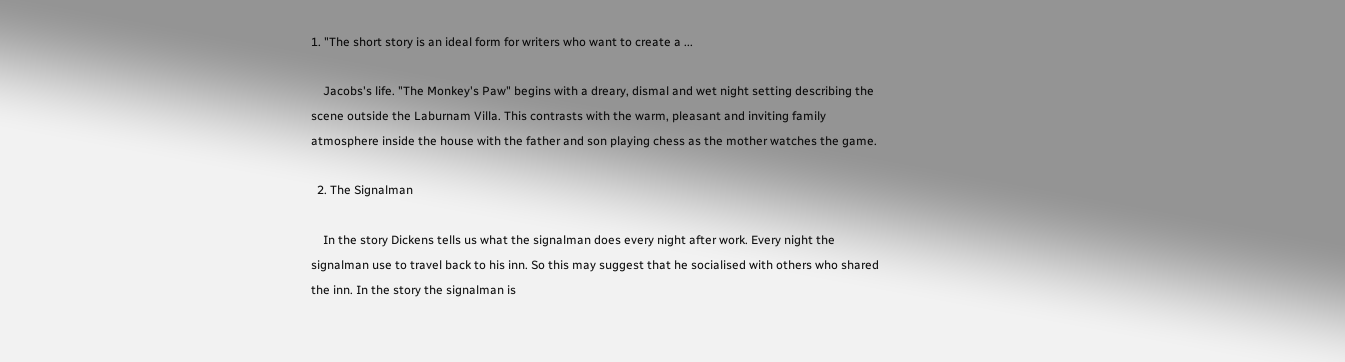1. "The short story is an ideal form for writers who want to create a ...

    Jacobs's life. "The Monkey's Paw" begins with a dreary, dismal and wet night setting describing the scene outside the Laburnam Villa. This contrasts with the warm, pleasant and inviting family atmosphere inside the house with the father and son playing chess as the mother watches the game.

  2. The Signalman

    In the story Dickens tells us what the signalman does every night after work. Every night the signalman use to travel back to his inn. So this may suggest that he socialised with others who shared the inn. In the story the signalman is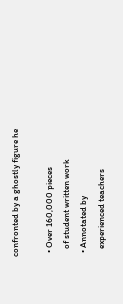confronted by a ghostly figure he

  • Over 160,000 pieces
    of student written work
  • Annotated by
    experienced teachers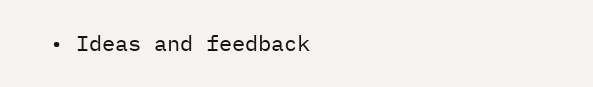• Ideas and feedback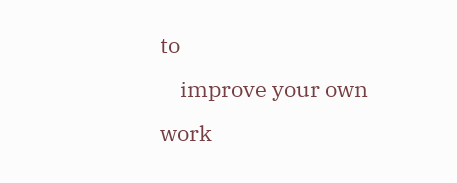to
    improve your own work